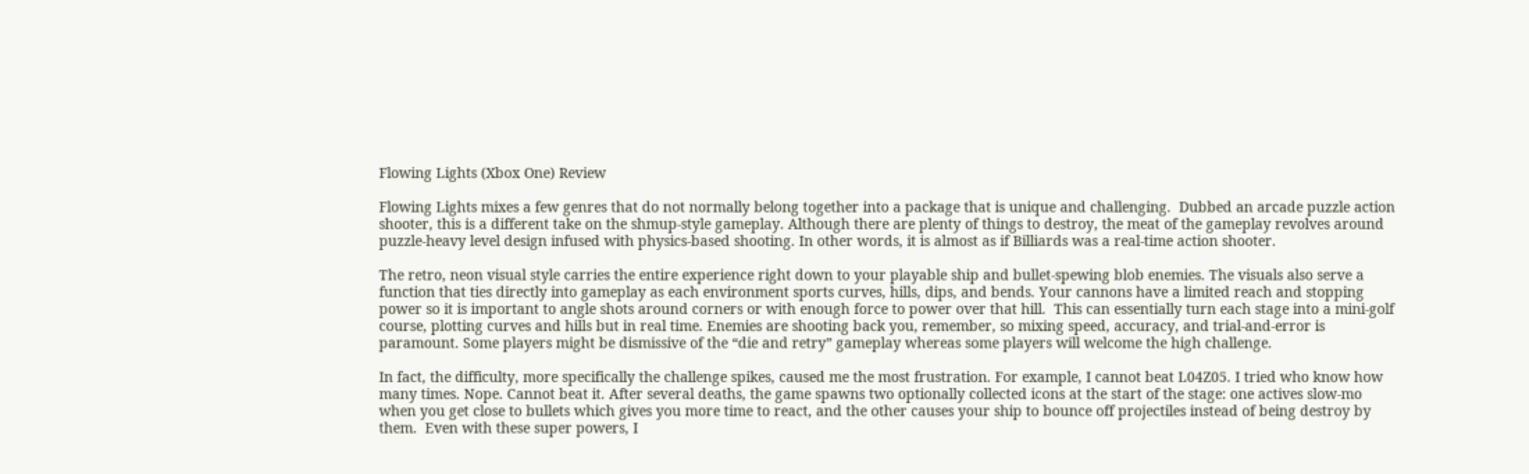Flowing Lights (Xbox One) Review

Flowing Lights mixes a few genres that do not normally belong together into a package that is unique and challenging.  Dubbed an arcade puzzle action shooter, this is a different take on the shmup-style gameplay. Although there are plenty of things to destroy, the meat of the gameplay revolves around puzzle-heavy level design infused with physics-based shooting. In other words, it is almost as if Billiards was a real-time action shooter.

The retro, neon visual style carries the entire experience right down to your playable ship and bullet-spewing blob enemies. The visuals also serve a function that ties directly into gameplay as each environment sports curves, hills, dips, and bends. Your cannons have a limited reach and stopping power so it is important to angle shots around corners or with enough force to power over that hill.  This can essentially turn each stage into a mini-golf course, plotting curves and hills but in real time. Enemies are shooting back you, remember, so mixing speed, accuracy, and trial-and-error is paramount. Some players might be dismissive of the “die and retry” gameplay whereas some players will welcome the high challenge.

In fact, the difficulty, more specifically the challenge spikes, caused me the most frustration. For example, I cannot beat L04Z05. I tried who know how many times. Nope. Cannot beat it. After several deaths, the game spawns two optionally collected icons at the start of the stage: one actives slow-mo when you get close to bullets which gives you more time to react, and the other causes your ship to bounce off projectiles instead of being destroy by them.  Even with these super powers, I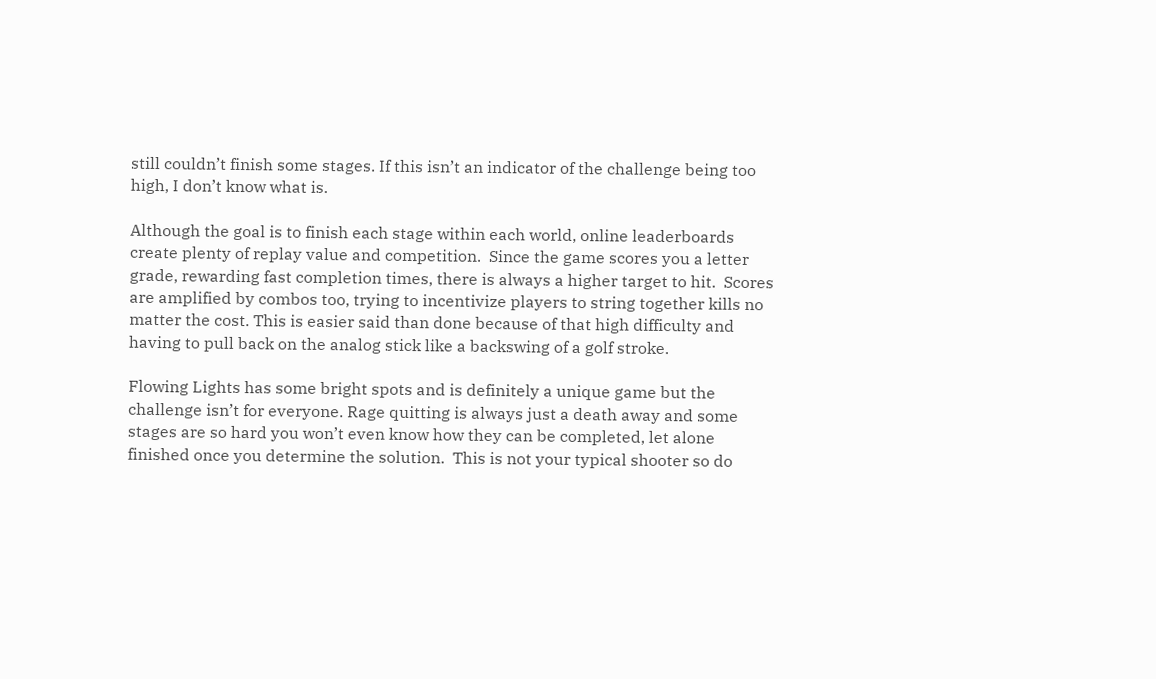still couldn’t finish some stages. If this isn’t an indicator of the challenge being too high, I don’t know what is.

Although the goal is to finish each stage within each world, online leaderboards create plenty of replay value and competition.  Since the game scores you a letter grade, rewarding fast completion times, there is always a higher target to hit.  Scores are amplified by combos too, trying to incentivize players to string together kills no matter the cost. This is easier said than done because of that high difficulty and having to pull back on the analog stick like a backswing of a golf stroke.

Flowing Lights has some bright spots and is definitely a unique game but the challenge isn’t for everyone. Rage quitting is always just a death away and some stages are so hard you won’t even know how they can be completed, let alone finished once you determine the solution.  This is not your typical shooter so do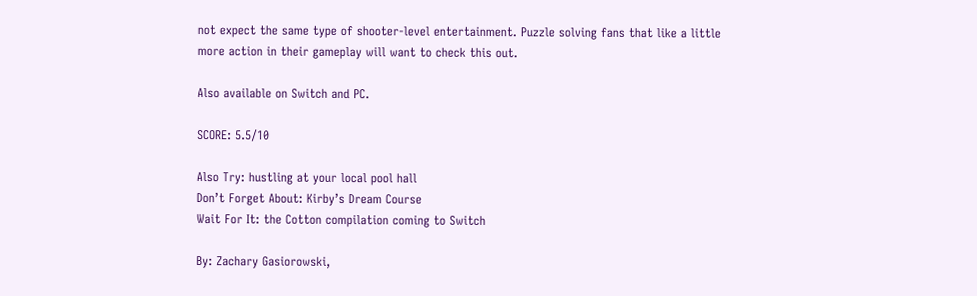not expect the same type of shooter-level entertainment. Puzzle solving fans that like a little more action in their gameplay will want to check this out.

Also available on Switch and PC.

SCORE: 5.5/10

Also Try: hustling at your local pool hall
Don’t Forget About: Kirby’s Dream Course
Wait For It: the Cotton compilation coming to Switch

By: Zachary Gasiorowski,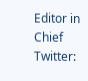Editor in Chief
Twitter: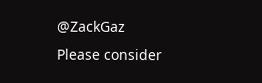@ZackGaz
Please consider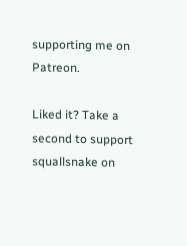supporting me on Patreon.

Liked it? Take a second to support squallsnake on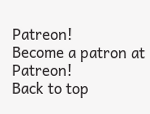Patreon!
Become a patron at Patreon!
Back to top